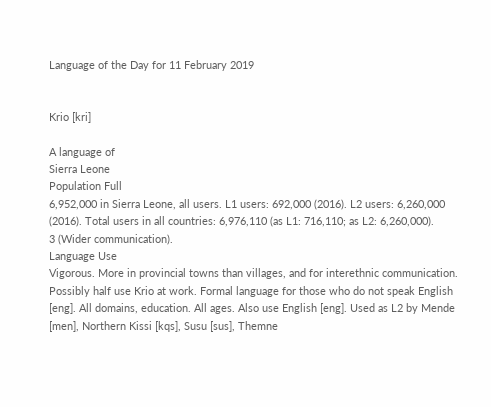Language of the Day for 11 February 2019


Krio [kri]

A language of
Sierra Leone
Population Full
6,952,000 in Sierra Leone, all users. L1 users: 692,000 (2016). L2 users: 6,260,000 (2016). Total users in all countries: 6,976,110 (as L1: 716,110; as L2: 6,260,000).
3 (Wider communication).
Language Use
Vigorous. More in provincial towns than villages, and for interethnic communication. Possibly half use Krio at work. Formal language for those who do not speak English [eng]. All domains, education. All ages. Also use English [eng]. Used as L2 by Mende [men], Northern Kissi [kqs], Susu [sus], Themne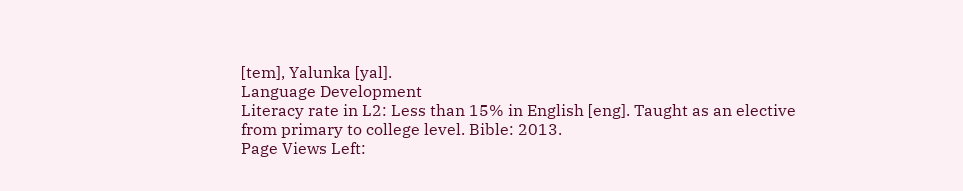[tem], Yalunka [yal].
Language Development
Literacy rate in L2: Less than 15% in English [eng]. Taught as an elective from primary to college level. Bible: 2013.
Page Views Left: